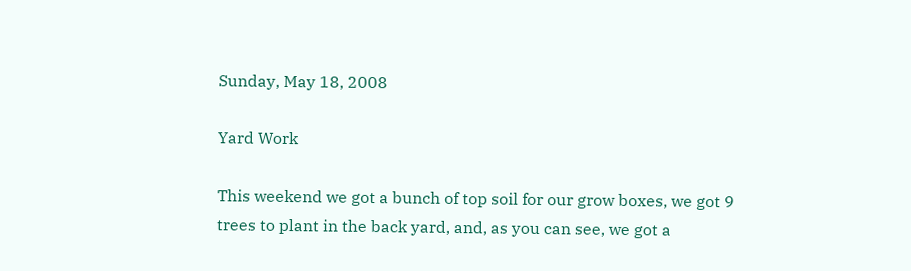Sunday, May 18, 2008

Yard Work

This weekend we got a bunch of top soil for our grow boxes, we got 9
trees to plant in the back yard, and, as you can see, we got a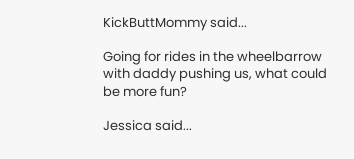KickButtMommy said...

Going for rides in the wheelbarrow with daddy pushing us, what could be more fun?

Jessica said...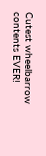Cutest wheelbarrow contents EVER!